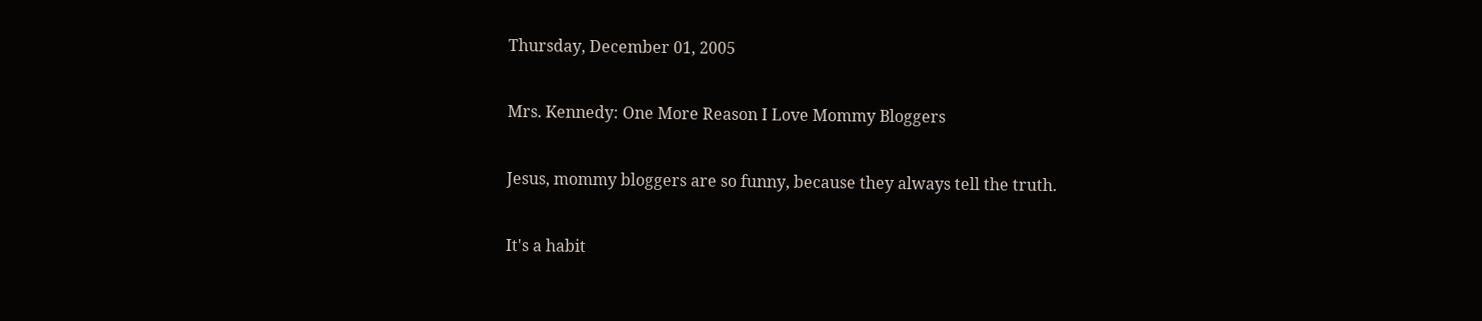Thursday, December 01, 2005

Mrs. Kennedy: One More Reason I Love Mommy Bloggers

Jesus, mommy bloggers are so funny, because they always tell the truth.

It's a habit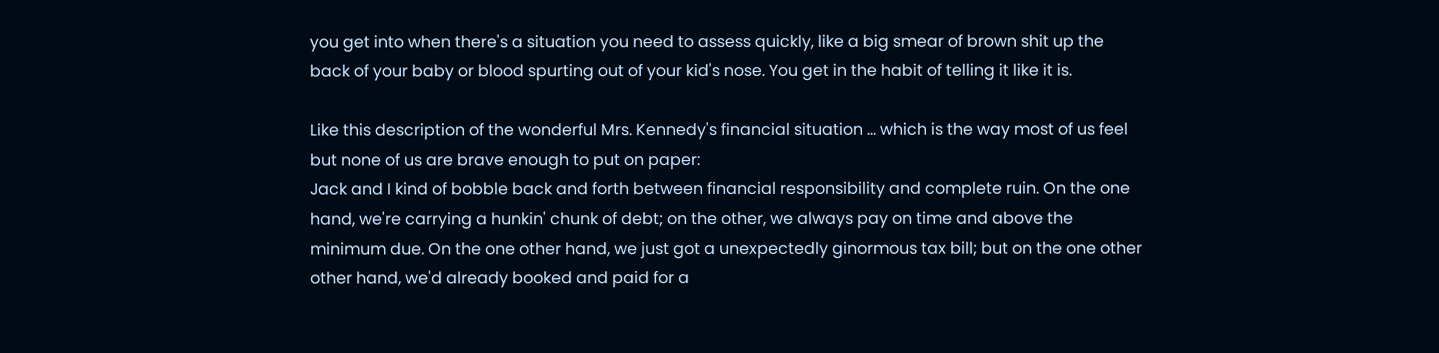you get into when there's a situation you need to assess quickly, like a big smear of brown shit up the back of your baby or blood spurting out of your kid's nose. You get in the habit of telling it like it is.

Like this description of the wonderful Mrs. Kennedy's financial situation ... which is the way most of us feel but none of us are brave enough to put on paper:
Jack and I kind of bobble back and forth between financial responsibility and complete ruin. On the one hand, we're carrying a hunkin' chunk of debt; on the other, we always pay on time and above the minimum due. On the one other hand, we just got a unexpectedly ginormous tax bill; but on the one other other hand, we'd already booked and paid for a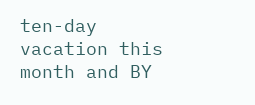ten-day vacation this month and BY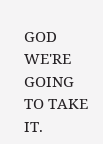GOD WE'RE GOING TO TAKE IT.